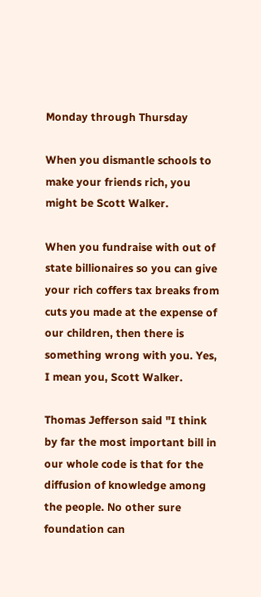Monday through Thursday

When you dismantle schools to make your friends rich, you might be Scott Walker.

When you fundraise with out of state billionaires so you can give your rich coffers tax breaks from cuts you made at the expense of our children, then there is something wrong with you. Yes, I mean you, Scott Walker.

Thomas Jefferson said "I think by far the most important bill in our whole code is that for the diffusion of knowledge among the people. No other sure foundation can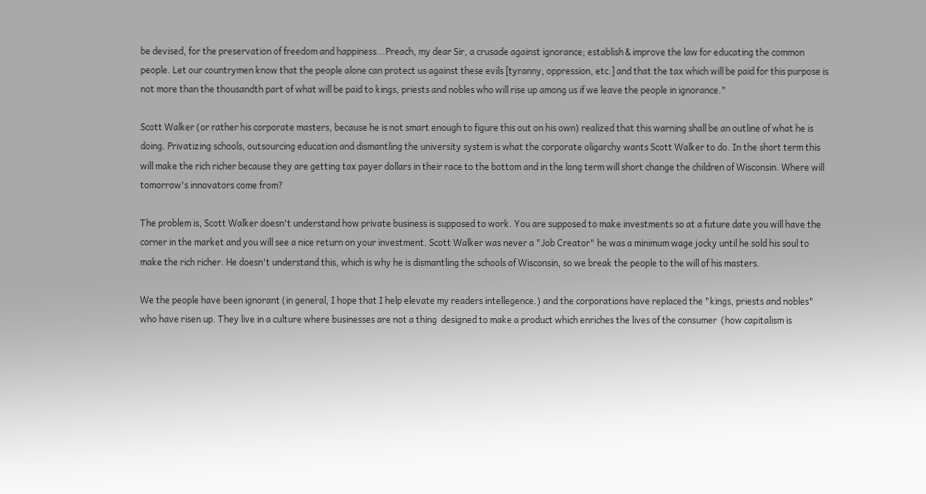be devised, for the preservation of freedom and happiness...Preach, my dear Sir, a crusade against ignorance; establish & improve the law for educating the common people. Let our countrymen know that the people alone can protect us against these evils [tyranny, oppression, etc.] and that the tax which will be paid for this purpose is not more than the thousandth part of what will be paid to kings, priests and nobles who will rise up among us if we leave the people in ignorance."

Scott Walker (or rather his corporate masters, because he is not smart enough to figure this out on his own) realized that this warning shall be an outline of what he is doing. Privatizing schools, outsourcing education and dismantling the university system is what the corporate oligarchy wants Scott Walker to do. In the short term this will make the rich richer because they are getting tax payer dollars in their race to the bottom and in the long term will short change the children of Wisconsin. Where will tomorrow's innovators come from?

The problem is, Scott Walker doesn't understand how private business is supposed to work. You are supposed to make investments so at a future date you will have the corner in the market and you will see a nice return on your investment. Scott Walker was never a "Job Creator" he was a minimum wage jocky until he sold his soul to make the rich richer. He doesn't understand this, which is why he is dismantling the schools of Wisconsin, so we break the people to the will of his masters.

We the people have been ignorant (in general, I hope that I help elevate my readers intellegence.) and the corporations have replaced the "kings, priests and nobles" who have risen up. They live in a culture where businesses are not a thing  designed to make a product which enriches the lives of the consumer  (how capitalism is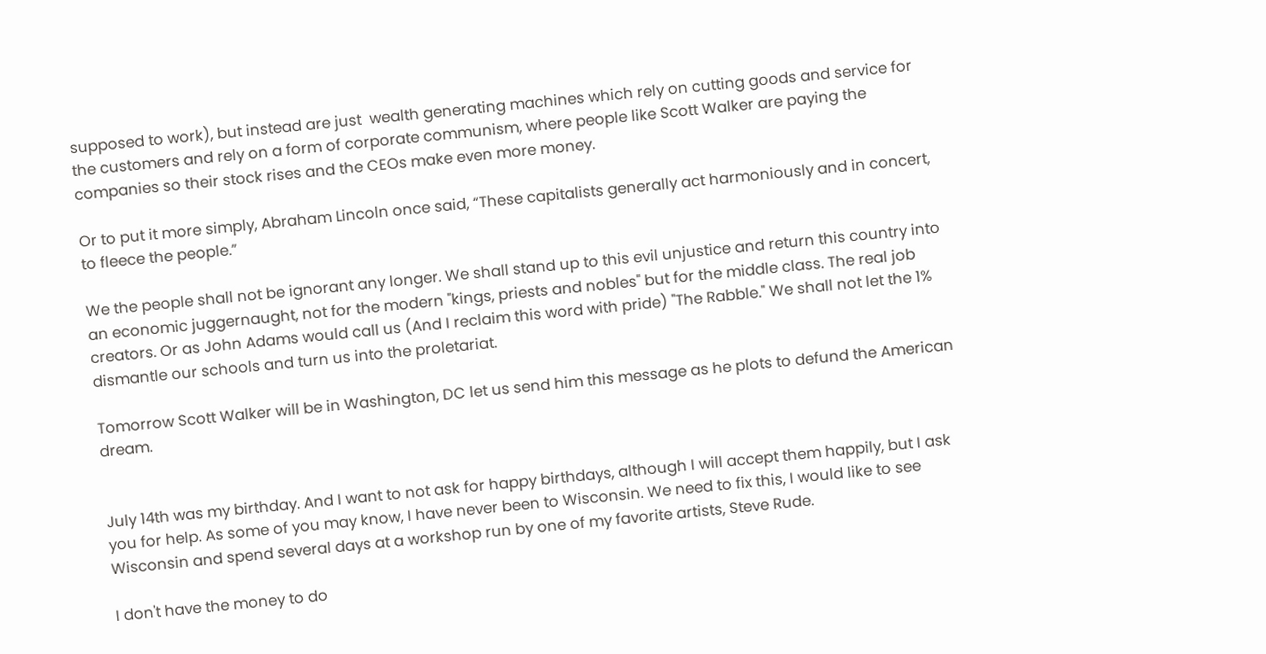supposed to work), but instead are just  wealth generating machines which rely on cutting goods and service for the customers and rely on a form of corporate communism, where people like Scott Walker are paying the companies so their stock rises and the CEOs make even more money.

Or to put it more simply, Abraham Lincoln once said, “These capitalists generally act harmoniously and in concert, to fleece the people.”

We the people shall not be ignorant any longer. We shall stand up to this evil unjustice and return this country into an economic juggernaught, not for the modern "kings, priests and nobles" but for the middle class. The real job creators. Or as John Adams would call us (And I reclaim this word with pride) "The Rabble." We shall not let the 1% dismantle our schools and turn us into the proletariat.

Tomorrow Scott Walker will be in Washington, DC let us send him this message as he plots to defund the American dream.


July 14th was my birthday. And I want to not ask for happy birthdays, although I will accept them happily, but I ask you for help. As some of you may know, I have never been to Wisconsin. We need to fix this, I would like to see Wisconsin and spend several days at a workshop run by one of my favorite artists, Steve Rude.

I don't have the money to do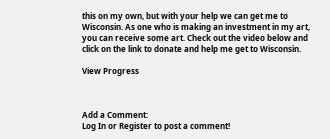this on my own, but with your help we can get me to Wisconsin. As one who is making an investment in my art, you can receive some art. Check out the video below and click on the link to donate and help me get to Wisconsin.

View Progress



Add a Comment:
Log In or Register to post a comment!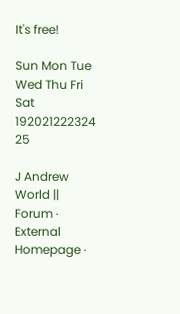It's free!

Sun Mon Tue Wed Thu Fri Sat
192021222324    25

J Andrew World ||    Forum ·  External Homepage ·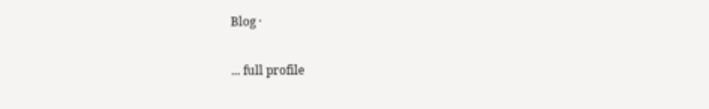Blog ·

... full profile